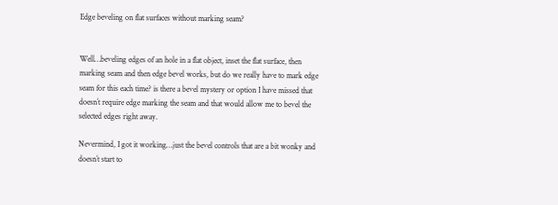Edge beveling on flat surfaces without marking seam?


Well…beveling edges of an hole in a flat object, inset the flat surface, then marking seam and then edge bevel works, but do we really have to mark edge seam for this each time? is there a bevel mystery or option I have missed that doesn´t require edge marking the seam and that would allow me to bevel the selected edges right away.

Nevermind, I got it working…just the bevel controls that are a bit wonky and doesn´t start to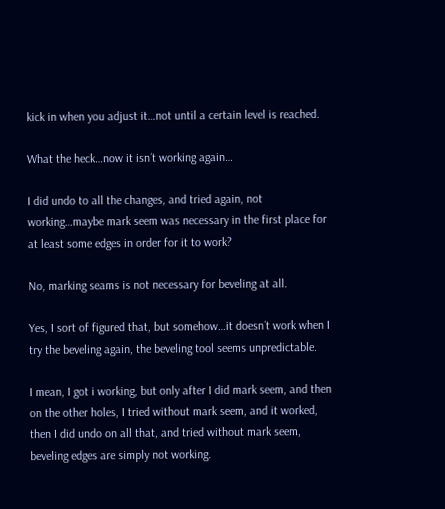kick in when you adjust it…not until a certain level is reached.

What the heck…now it isn´t working again…

I did undo to all the changes, and tried again, not working…maybe mark seem was necessary in the first place for at least some edges in order for it to work?

No, marking seams is not necessary for beveling at all.

Yes, I sort of figured that, but somehow…it doesn´t work when I try the beveling again, the beveling tool seems unpredictable.

I mean, I got i working, but only after I did mark seem, and then on the other holes, I tried without mark seem, and it worked, then I did undo on all that, and tried without mark seem, beveling edges are simply not working.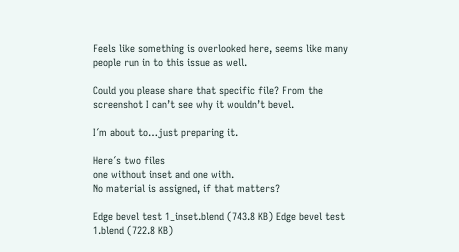Feels like something is overlooked here, seems like many people run in to this issue as well.

Could you please share that specific file? From the screenshot I can’t see why it wouldn’t bevel.

I´m about to…just preparing it.

Here´s two files
one without inset and one with.
No material is assigned, if that matters?

Edge bevel test 1_inset.blend (743.8 KB) Edge bevel test 1.blend (722.8 KB)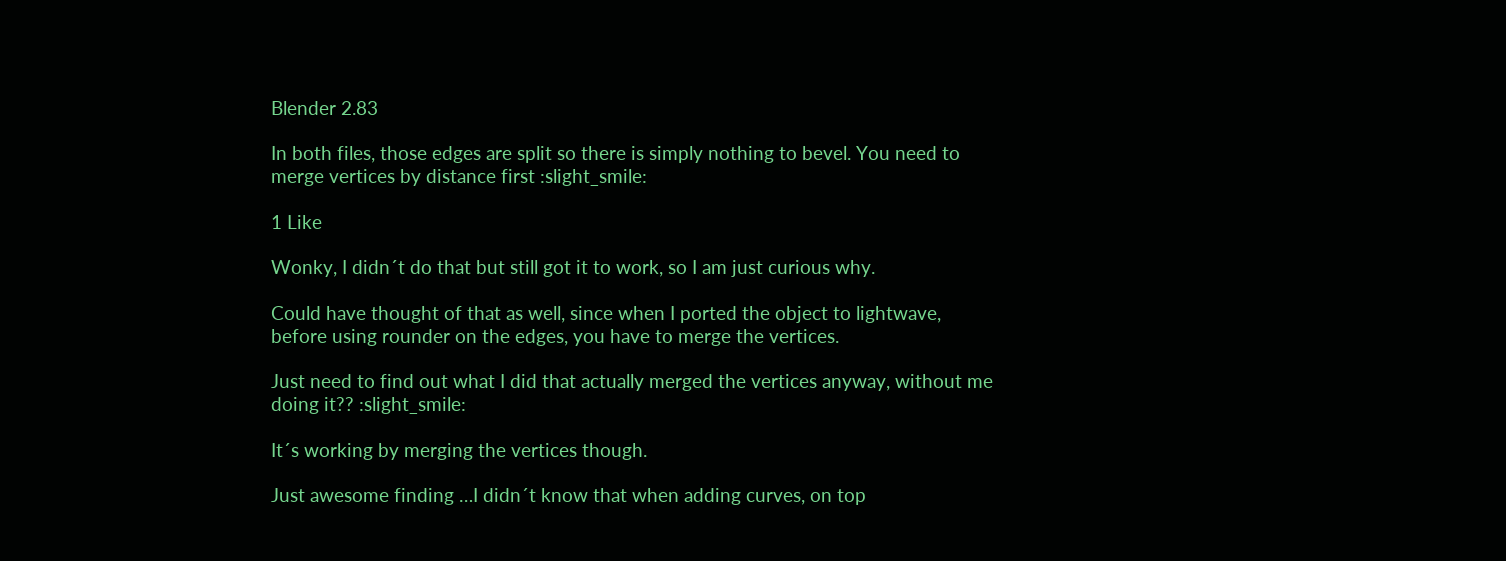Blender 2.83

In both files, those edges are split so there is simply nothing to bevel. You need to merge vertices by distance first :slight_smile:

1 Like

Wonky, I didn´t do that but still got it to work, so I am just curious why.

Could have thought of that as well, since when I ported the object to lightwave, before using rounder on the edges, you have to merge the vertices.

Just need to find out what I did that actually merged the vertices anyway, without me doing it?? :slight_smile:

It´s working by merging the vertices though.

Just awesome finding …I didn´t know that when adding curves, on top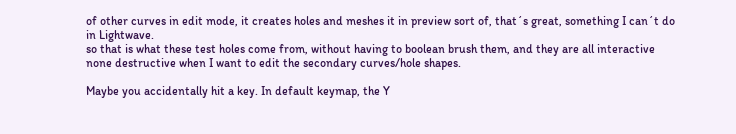of other curves in edit mode, it creates holes and meshes it in preview sort of, that´s great, something I can´t do in Lightwave.
so that is what these test holes come from, without having to boolean brush them, and they are all interactive none destructive when I want to edit the secondary curves/hole shapes.

Maybe you accidentally hit a key. In default keymap, the Y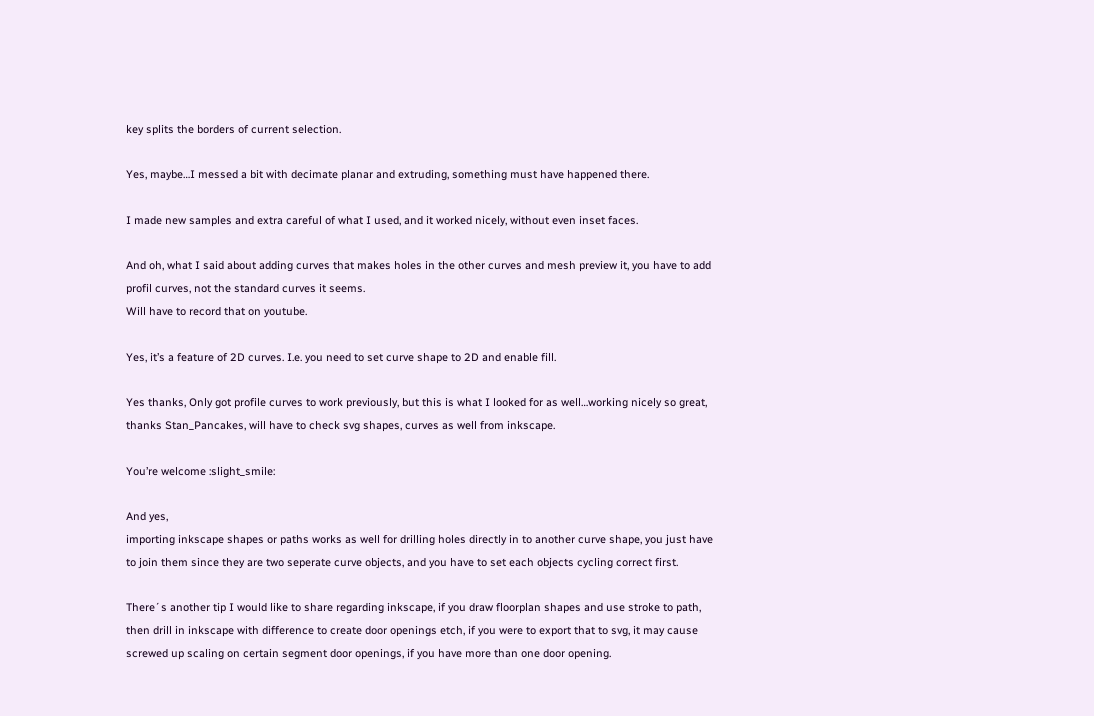key splits the borders of current selection.

Yes, maybe…I messed a bit with decimate planar and extruding, something must have happened there.

I made new samples and extra careful of what I used, and it worked nicely, without even inset faces.

And oh, what I said about adding curves that makes holes in the other curves and mesh preview it, you have to add profil curves, not the standard curves it seems.
Will have to record that on youtube.

Yes, it’s a feature of 2D curves. I.e. you need to set curve shape to 2D and enable fill.

Yes thanks, Only got profile curves to work previously, but this is what I looked for as well…working nicely so great, thanks Stan_Pancakes, will have to check svg shapes, curves as well from inkscape.

You’re welcome :slight_smile:

And yes,
importing inkscape shapes or paths works as well for drilling holes directly in to another curve shape, you just have to join them since they are two seperate curve objects, and you have to set each objects cycling correct first.

There´s another tip I would like to share regarding inkscape, if you draw floorplan shapes and use stroke to path, then drill in inkscape with difference to create door openings etch, if you were to export that to svg, it may cause screwed up scaling on certain segment door openings, if you have more than one door opening.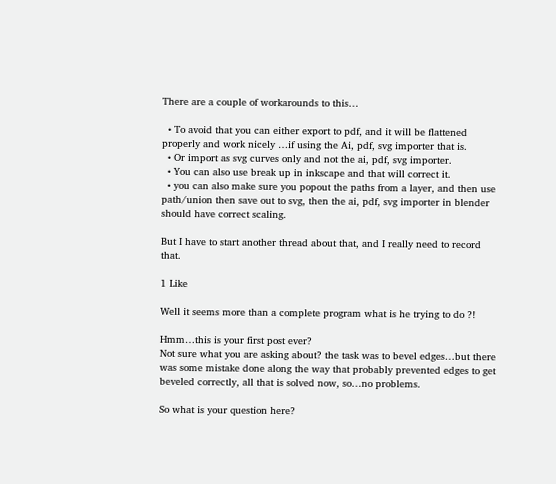There are a couple of workarounds to this…

  • To avoid that you can either export to pdf, and it will be flattened properly and work nicely …if using the Ai, pdf, svg importer that is.
  • Or import as svg curves only and not the ai, pdf, svg importer.
  • You can also use break up in inkscape and that will correct it.
  • you can also make sure you popout the paths from a layer, and then use path/union then save out to svg, then the ai, pdf, svg importer in blender should have correct scaling.

But I have to start another thread about that, and I really need to record that.

1 Like

Well it seems more than a complete program what is he trying to do ?!

Hmm…this is your first post ever?
Not sure what you are asking about? the task was to bevel edges…but there was some mistake done along the way that probably prevented edges to get beveled correctly, all that is solved now, so…no problems.

So what is your question here?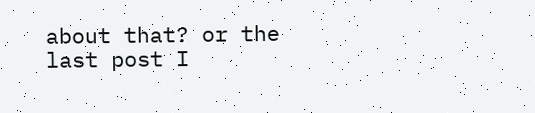about that? or the last post I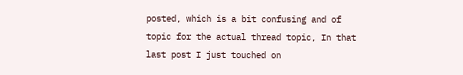posted, which is a bit confusing and of topic for the actual thread topic, In that last post I just touched on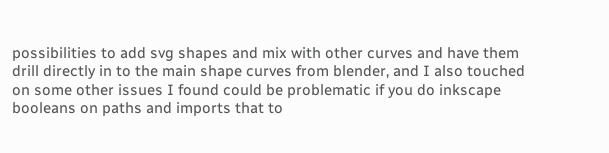possibilities to add svg shapes and mix with other curves and have them drill directly in to the main shape curves from blender, and I also touched on some other issues I found could be problematic if you do inkscape booleans on paths and imports that to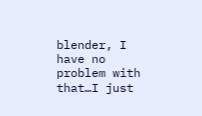blender, I have no problem with that…I just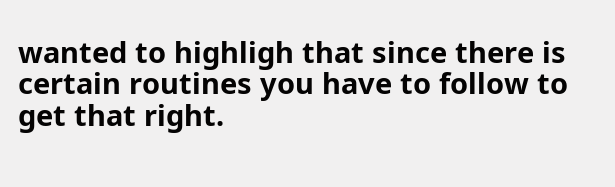wanted to highligh that since there is certain routines you have to follow to get that right.